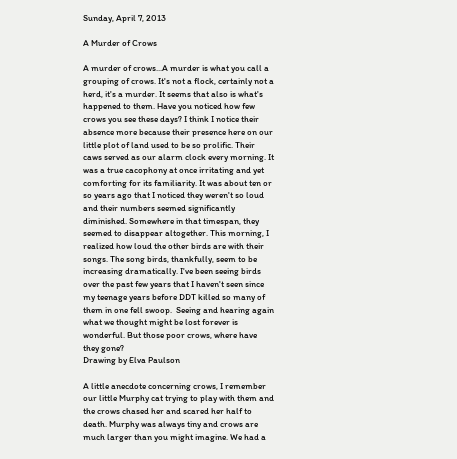Sunday, April 7, 2013

A Murder of Crows

A murder of crows...A murder is what you call a grouping of crows. It's not a flock, certainly not a herd, it's a murder. It seems that also is what's happened to them. Have you noticed how few crows you see these days? I think I notice their absence more because their presence here on our little plot of land used to be so prolific. Their caws served as our alarm clock every morning. It was a true cacophony at once irritating and yet comforting for its familiarity. It was about ten or so years ago that I noticed they weren't so loud and their numbers seemed significantly diminished. Somewhere in that timespan, they seemed to disappear altogether. This morning, I realized how loud the other birds are with their songs. The song birds, thankfully, seem to be increasing dramatically. I've been seeing birds over the past few years that I haven't seen since my teenage years before DDT killed so many of them in one fell swoop.  Seeing and hearing again what we thought might be lost forever is wonderful. But those poor crows, where have they gone?
Drawing by Elva Paulson

A little anecdote concerning crows, I remember our little Murphy cat trying to play with them and the crows chased her and scared her half to death. Murphy was always tiny and crows are much larger than you might imagine. We had a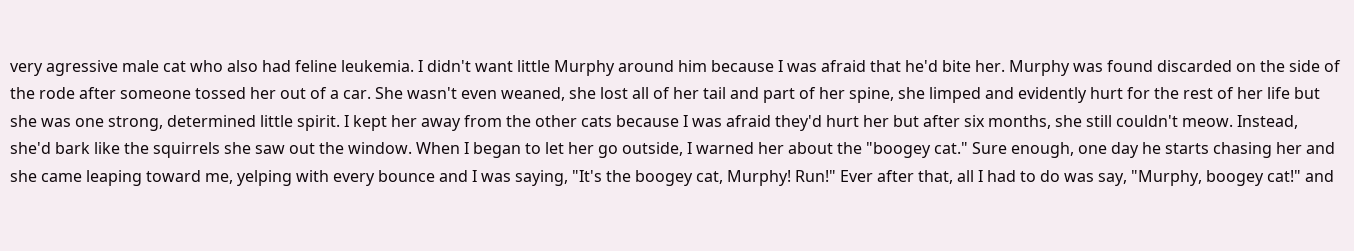very agressive male cat who also had feline leukemia. I didn't want little Murphy around him because I was afraid that he'd bite her. Murphy was found discarded on the side of the rode after someone tossed her out of a car. She wasn't even weaned, she lost all of her tail and part of her spine, she limped and evidently hurt for the rest of her life but she was one strong, determined little spirit. I kept her away from the other cats because I was afraid they'd hurt her but after six months, she still couldn't meow. Instead, she'd bark like the squirrels she saw out the window. When I began to let her go outside, I warned her about the "boogey cat." Sure enough, one day he starts chasing her and she came leaping toward me, yelping with every bounce and I was saying, "It's the boogey cat, Murphy! Run!" Ever after that, all I had to do was say, "Murphy, boogey cat!" and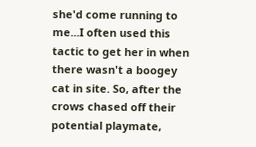she'd come running to me...I often used this tactic to get her in when there wasn't a boogey cat in site. So, after the crows chased off their potential playmate,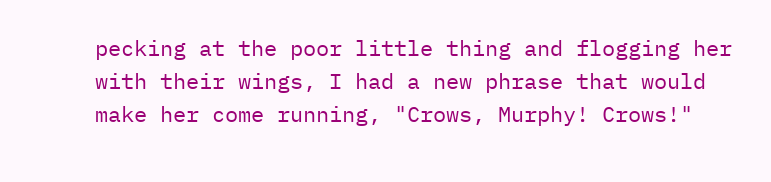pecking at the poor little thing and flogging her with their wings, I had a new phrase that would make her come running, "Crows, Murphy! Crows!"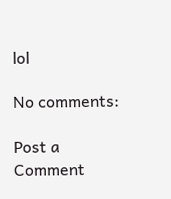lol

No comments:

Post a Comment